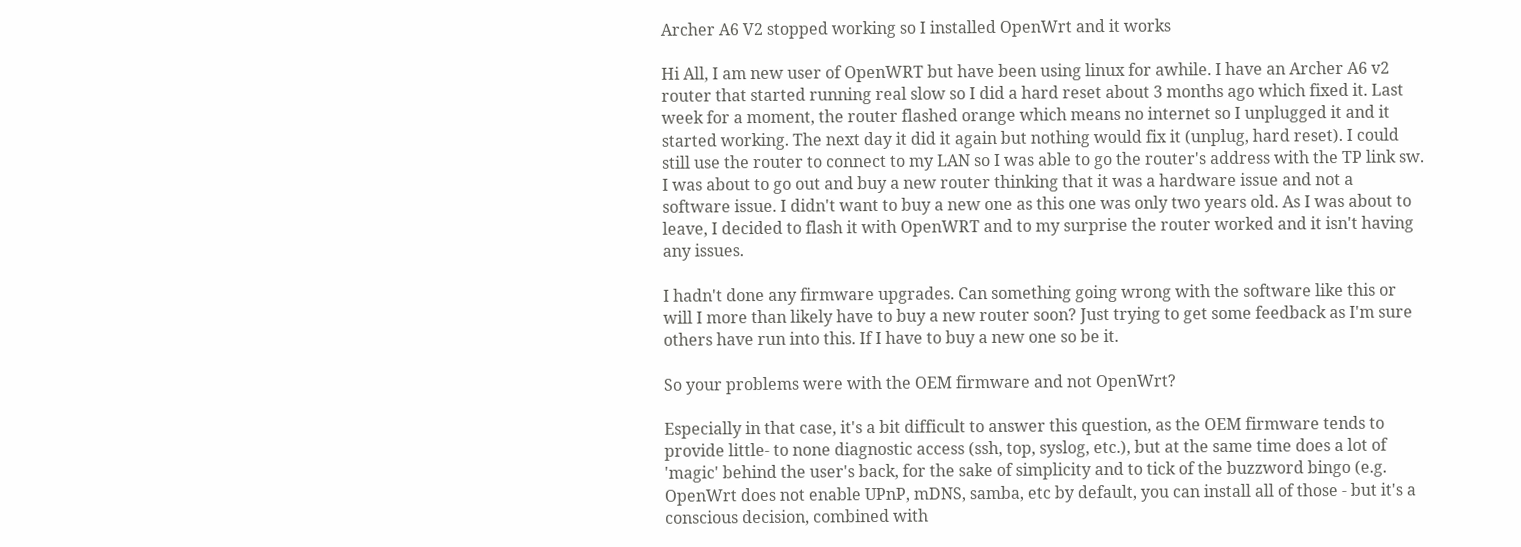Archer A6 V2 stopped working so I installed OpenWrt and it works

Hi All, I am new user of OpenWRT but have been using linux for awhile. I have an Archer A6 v2 router that started running real slow so I did a hard reset about 3 months ago which fixed it. Last week for a moment, the router flashed orange which means no internet so I unplugged it and it started working. The next day it did it again but nothing would fix it (unplug, hard reset). I could still use the router to connect to my LAN so I was able to go the router's address with the TP link sw. I was about to go out and buy a new router thinking that it was a hardware issue and not a software issue. I didn't want to buy a new one as this one was only two years old. As I was about to leave, I decided to flash it with OpenWRT and to my surprise the router worked and it isn't having any issues.

I hadn't done any firmware upgrades. Can something going wrong with the software like this or will I more than likely have to buy a new router soon? Just trying to get some feedback as I'm sure others have run into this. If I have to buy a new one so be it.

So your problems were with the OEM firmware and not OpenWrt?

Especially in that case, it's a bit difficult to answer this question, as the OEM firmware tends to provide little- to none diagnostic access (ssh, top, syslog, etc.), but at the same time does a lot of 'magic' behind the user's back, for the sake of simplicity and to tick of the buzzword bingo (e.g. OpenWrt does not enable UPnP, mDNS, samba, etc by default, you can install all of those - but it's a conscious decision, combined with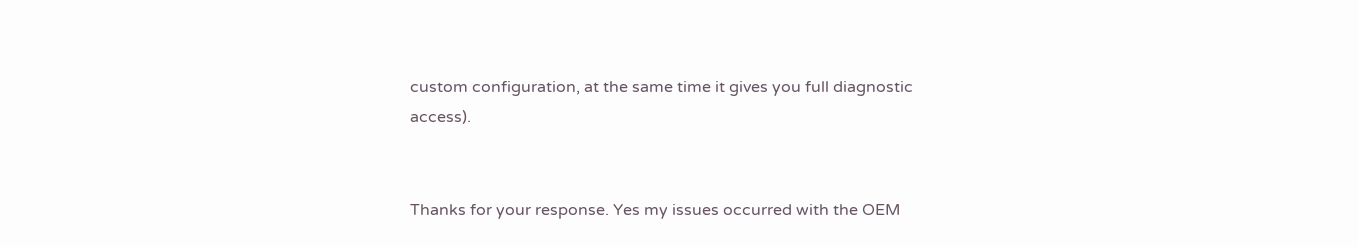custom configuration, at the same time it gives you full diagnostic access).


Thanks for your response. Yes my issues occurred with the OEM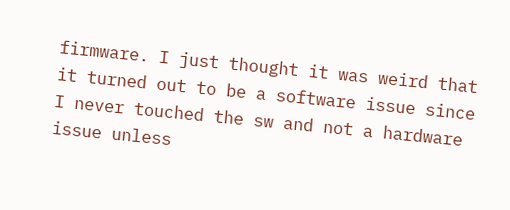firmware. I just thought it was weird that it turned out to be a software issue since I never touched the sw and not a hardware issue unless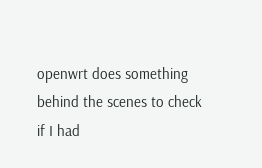openwrt does something behind the scenes to check if I had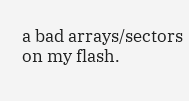a bad arrays/sectors on my flash.